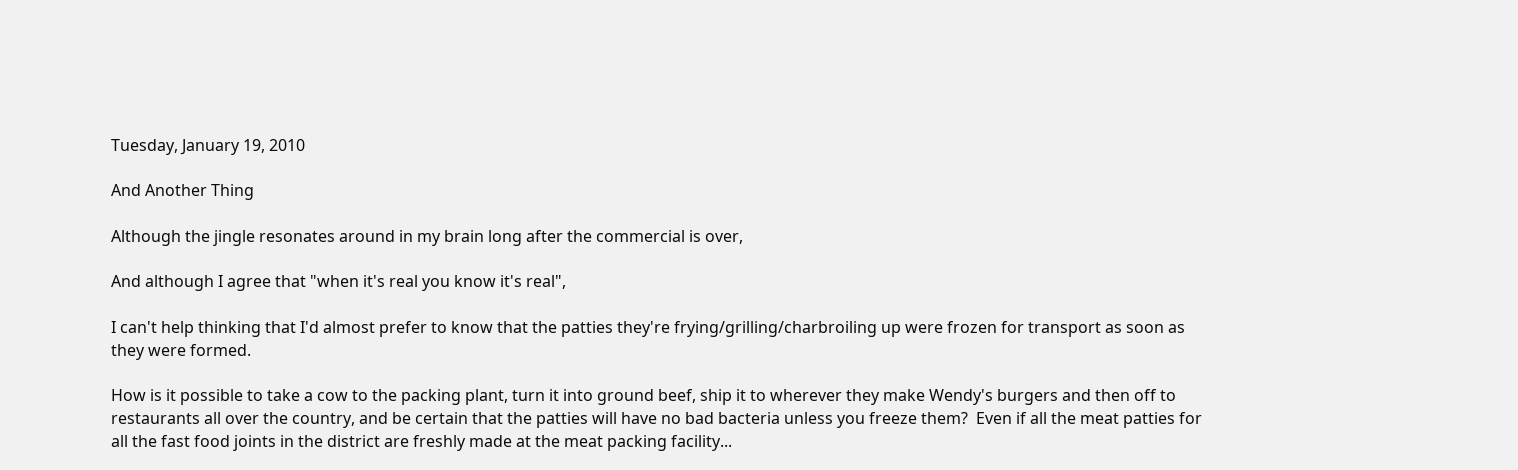Tuesday, January 19, 2010

And Another Thing

Although the jingle resonates around in my brain long after the commercial is over,

And although I agree that "when it's real you know it's real",

I can't help thinking that I'd almost prefer to know that the patties they're frying/grilling/charbroiling up were frozen for transport as soon as they were formed.

How is it possible to take a cow to the packing plant, turn it into ground beef, ship it to wherever they make Wendy's burgers and then off to restaurants all over the country, and be certain that the patties will have no bad bacteria unless you freeze them?  Even if all the meat patties for all the fast food joints in the district are freshly made at the meat packing facility...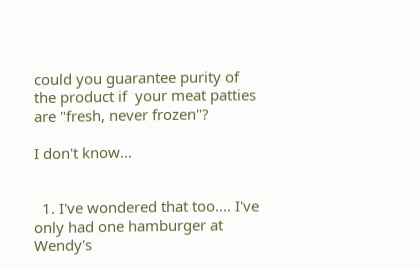could you guarantee purity of the product if  your meat patties are "fresh, never frozen"?

I don't know...


  1. I've wondered that too.... I've only had one hamburger at Wendy's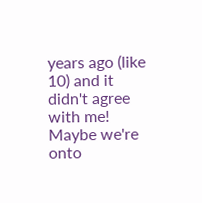years ago (like 10) and it didn't agree with me! Maybe we're onto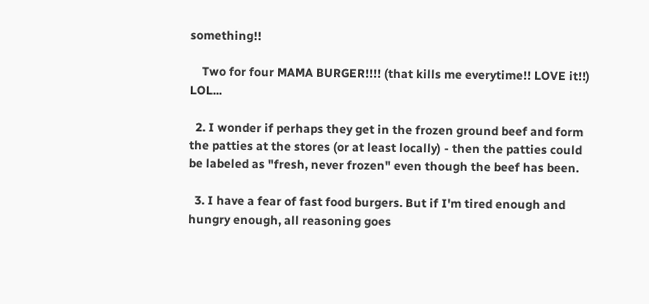something!!

    Two for four MAMA BURGER!!!! (that kills me everytime!! LOVE it!!) LOL...

  2. I wonder if perhaps they get in the frozen ground beef and form the patties at the stores (or at least locally) - then the patties could be labeled as "fresh, never frozen" even though the beef has been.

  3. I have a fear of fast food burgers. But if I'm tired enough and hungry enough, all reasoning goes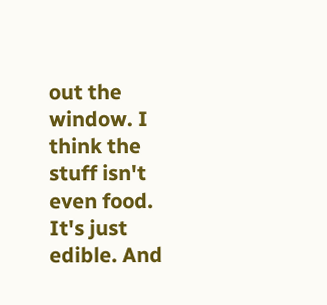out the window. I think the stuff isn't even food. It's just edible. And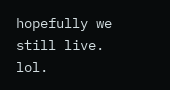hopefully we still live. lol.